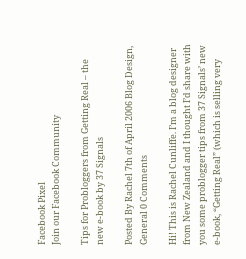Facebook Pixel
Join our Facebook Community

Tips for Probloggers from Getting Real – the new e-book by 37 Signals

Posted By Rachel 7th of April 2006 Blog Design, General 0 Comments

Hi! This is Rachel Cunliffe. I’m a blog designer from New Zealand and I thought I’d share with you some problogger tips from 37 Signals’ new e-book, “Getting Real” (which is selling very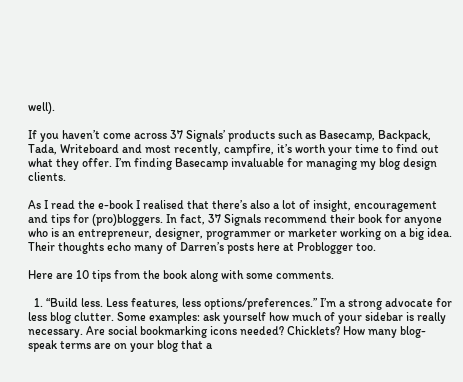well).

If you haven’t come across 37 Signals’ products such as Basecamp, Backpack, Tada, Writeboard and most recently, campfire, it’s worth your time to find out what they offer. I’m finding Basecamp invaluable for managing my blog design clients.

As I read the e-book I realised that there’s also a lot of insight, encouragement and tips for (pro)bloggers. In fact, 37 Signals recommend their book for anyone who is an entrepreneur, designer, programmer or marketer working on a big idea. Their thoughts echo many of Darren’s posts here at Problogger too.

Here are 10 tips from the book along with some comments.

  1. “Build less. Less features, less options/preferences.” I’m a strong advocate for less blog clutter. Some examples: ask yourself how much of your sidebar is really necessary. Are social bookmarking icons needed? Chicklets? How many blog-speak terms are on your blog that a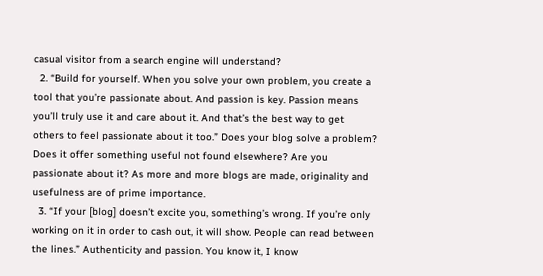casual visitor from a search engine will understand?
  2. “Build for yourself. When you solve your own problem, you create a tool that you’re passionate about. And passion is key. Passion means you’ll truly use it and care about it. And that’s the best way to get others to feel passionate about it too.” Does your blog solve a problem? Does it offer something useful not found elsewhere? Are you passionate about it? As more and more blogs are made, originality and usefulness are of prime importance.
  3. “If your [blog] doesn’t excite you, something’s wrong. If you’re only working on it in order to cash out, it will show. People can read between the lines.” Authenticity and passion. You know it, I know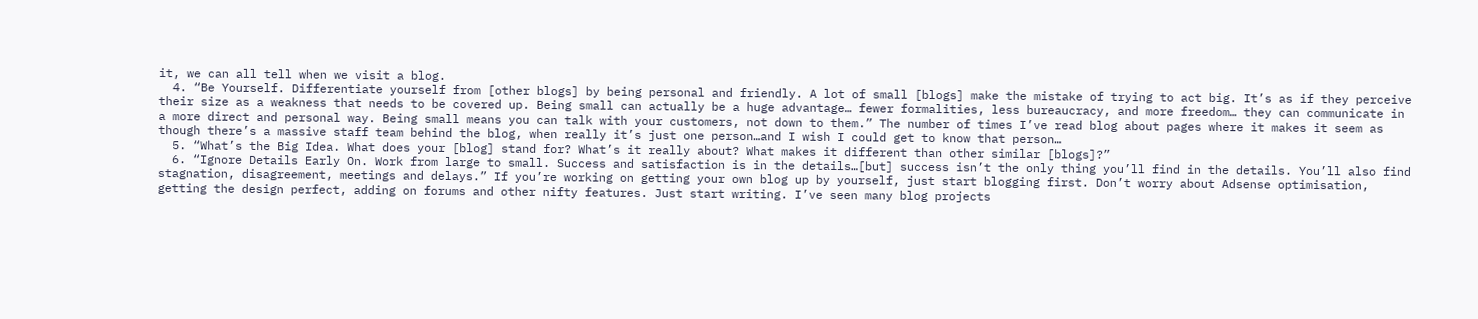it, we can all tell when we visit a blog.
  4. “Be Yourself. Differentiate yourself from [other blogs] by being personal and friendly. A lot of small [blogs] make the mistake of trying to act big. It’s as if they perceive their size as a weakness that needs to be covered up. Being small can actually be a huge advantage… fewer formalities, less bureaucracy, and more freedom… they can communicate in a more direct and personal way. Being small means you can talk with your customers, not down to them.” The number of times I’ve read blog about pages where it makes it seem as though there’s a massive staff team behind the blog, when really it’s just one person…and I wish I could get to know that person…
  5. “What’s the Big Idea. What does your [blog] stand for? What’s it really about? What makes it different than other similar [blogs]?”
  6. “Ignore Details Early On. Work from large to small. Success and satisfaction is in the details…[but] success isn’t the only thing you’ll find in the details. You’ll also find stagnation, disagreement, meetings and delays.” If you’re working on getting your own blog up by yourself, just start blogging first. Don’t worry about Adsense optimisation, getting the design perfect, adding on forums and other nifty features. Just start writing. I’ve seen many blog projects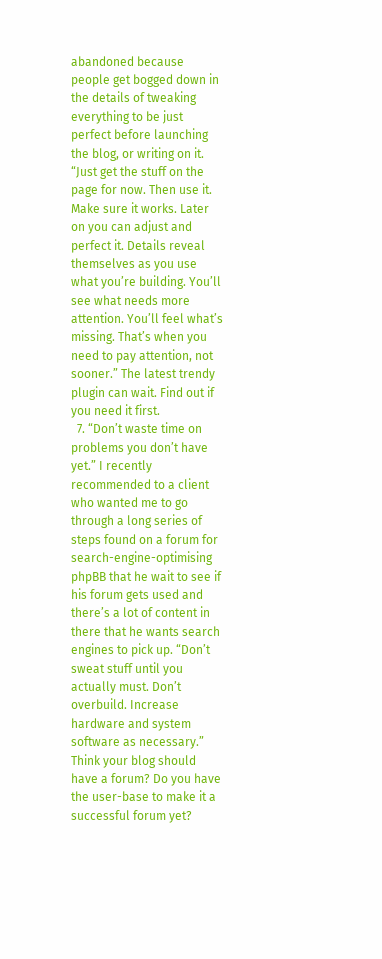abandoned because people get bogged down in the details of tweaking everything to be just perfect before launching the blog, or writing on it. “Just get the stuff on the page for now. Then use it. Make sure it works. Later on you can adjust and perfect it. Details reveal themselves as you use what you’re building. You’ll see what needs more attention. You’ll feel what’s missing. That’s when you need to pay attention, not sooner.” The latest trendy plugin can wait. Find out if you need it first.
  7. “Don’t waste time on problems you don’t have yet.” I recently recommended to a client who wanted me to go through a long series of steps found on a forum for search-engine-optimising phpBB that he wait to see if his forum gets used and there’s a lot of content in there that he wants search engines to pick up. “Don’t sweat stuff until you actually must. Don’t overbuild. Increase hardware and system software as necessary.” Think your blog should have a forum? Do you have the user-base to make it a successful forum yet?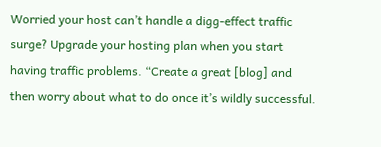Worried your host can’t handle a digg-effect traffic surge? Upgrade your hosting plan when you start having traffic problems. “Create a great [blog] and then worry about what to do once it’s wildly successful.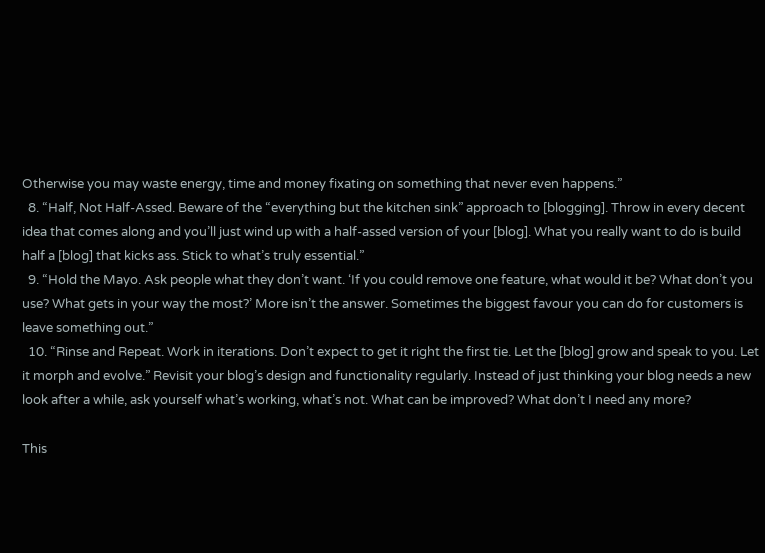Otherwise you may waste energy, time and money fixating on something that never even happens.”
  8. “Half, Not Half-Assed. Beware of the “everything but the kitchen sink” approach to [blogging]. Throw in every decent idea that comes along and you’ll just wind up with a half-assed version of your [blog]. What you really want to do is build half a [blog] that kicks ass. Stick to what’s truly essential.”
  9. “Hold the Mayo. Ask people what they don’t want. ‘If you could remove one feature, what would it be? What don’t you use? What gets in your way the most?’ More isn’t the answer. Sometimes the biggest favour you can do for customers is leave something out.”
  10. “Rinse and Repeat. Work in iterations. Don’t expect to get it right the first tie. Let the [blog] grow and speak to you. Let it morph and evolve.” Revisit your blog’s design and functionality regularly. Instead of just thinking your blog needs a new look after a while, ask yourself what’s working, what’s not. What can be improved? What don’t I need any more?

This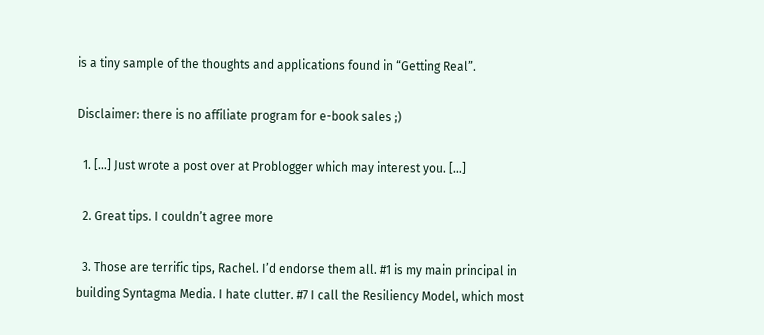is a tiny sample of the thoughts and applications found in “Getting Real”.

Disclaimer: there is no affiliate program for e-book sales ;)

  1. […] Just wrote a post over at Problogger which may interest you. […]

  2. Great tips. I couldn’t agree more

  3. Those are terrific tips, Rachel. I’d endorse them all. #1 is my main principal in building Syntagma Media. I hate clutter. #7 I call the Resiliency Model, which most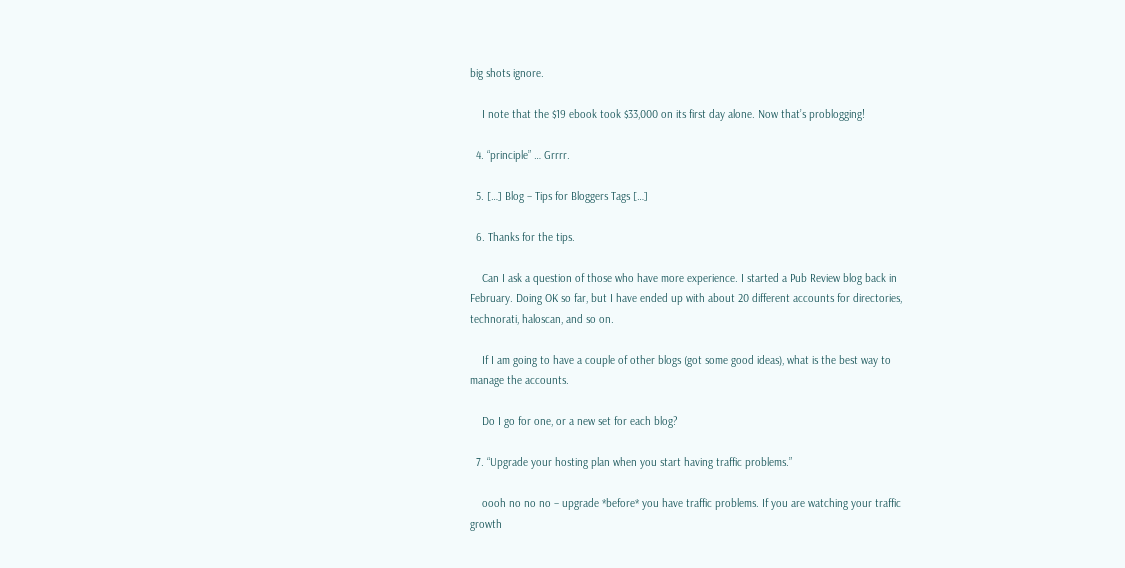big shots ignore.

    I note that the $19 ebook took $33,000 on its first day alone. Now that’s problogging!

  4. “principle” … Grrrr.

  5. […] Blog – Tips for Bloggers Tags […]

  6. Thanks for the tips.

    Can I ask a question of those who have more experience. I started a Pub Review blog back in February. Doing OK so far, but I have ended up with about 20 different accounts for directories, technorati, haloscan, and so on.

    If I am going to have a couple of other blogs (got some good ideas), what is the best way to manage the accounts.

    Do I go for one, or a new set for each blog?

  7. “Upgrade your hosting plan when you start having traffic problems.”

    oooh no no no – upgrade *before* you have traffic problems. If you are watching your traffic growth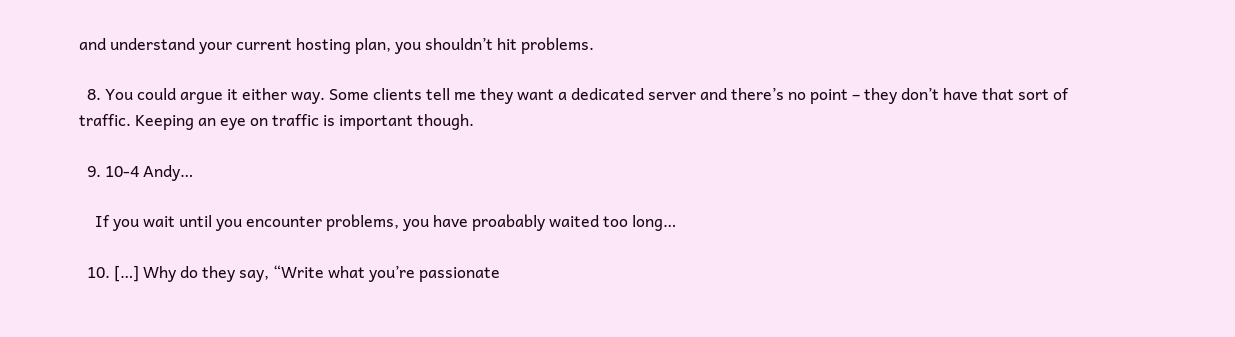and understand your current hosting plan, you shouldn’t hit problems.

  8. You could argue it either way. Some clients tell me they want a dedicated server and there’s no point – they don’t have that sort of traffic. Keeping an eye on traffic is important though.

  9. 10-4 Andy…

    If you wait until you encounter problems, you have proabably waited too long…

  10. […] Why do they say, “Write what you’re passionate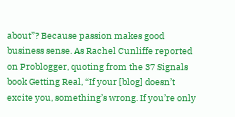about”? Because passion makes good business sense. As Rachel Cunliffe reported on Problogger, quoting from the 37 Signals book Getting Real, “If your [blog] doesn’t excite you, something’s wrong. If you’re only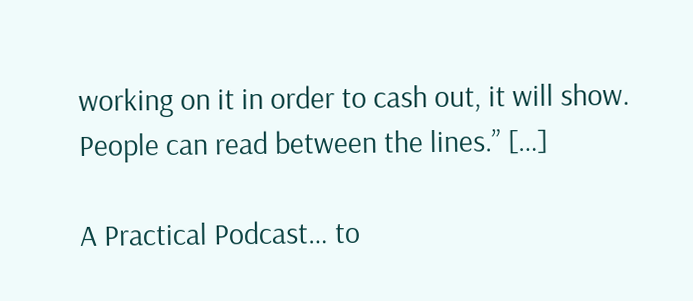working on it in order to cash out, it will show. People can read between the lines.” […]

A Practical Podcast… to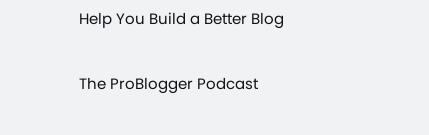Help You Build a Better Blog

The ProBlogger Podcast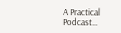A Practical Podcast…